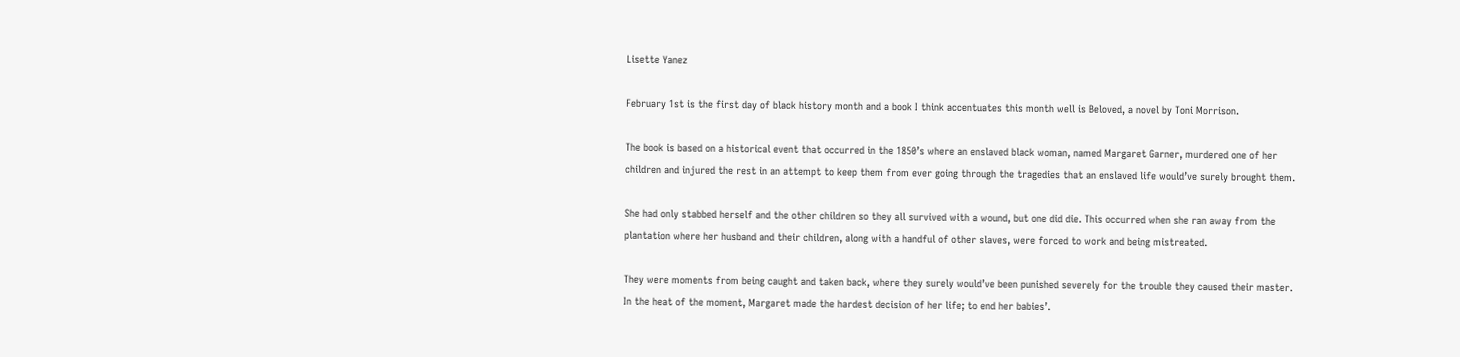Lisette Yanez

February 1st is the first day of black history month and a book I think accentuates this month well is Beloved, a novel by Toni Morrison.

The book is based on a historical event that occurred in the 1850’s where an enslaved black woman, named Margaret Garner, murdered one of her children and injured the rest in an attempt to keep them from ever going through the tragedies that an enslaved life would’ve surely brought them.

She had only stabbed herself and the other children so they all survived with a wound, but one did die. This occurred when she ran away from the plantation where her husband and their children, along with a handful of other slaves, were forced to work and being mistreated.

They were moments from being caught and taken back, where they surely would’ve been punished severely for the trouble they caused their master. In the heat of the moment, Margaret made the hardest decision of her life; to end her babies’.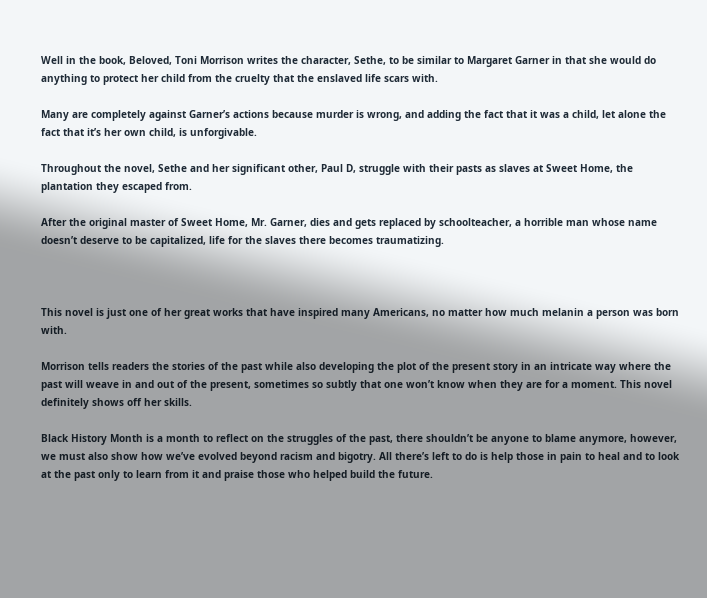Well in the book, Beloved, Toni Morrison writes the character, Sethe, to be similar to Margaret Garner in that she would do anything to protect her child from the cruelty that the enslaved life scars with.

Many are completely against Garner’s actions because murder is wrong, and adding the fact that it was a child, let alone the fact that it’s her own child, is unforgivable.

Throughout the novel, Sethe and her significant other, Paul D, struggle with their pasts as slaves at Sweet Home, the plantation they escaped from.

After the original master of Sweet Home, Mr. Garner, dies and gets replaced by schoolteacher, a horrible man whose name doesn’t deserve to be capitalized, life for the slaves there becomes traumatizing.



This novel is just one of her great works that have inspired many Americans, no matter how much melanin a person was born with.

Morrison tells readers the stories of the past while also developing the plot of the present story in an intricate way where the past will weave in and out of the present, sometimes so subtly that one won’t know when they are for a moment. This novel definitely shows off her skills.

Black History Month is a month to reflect on the struggles of the past, there shouldn’t be anyone to blame anymore, however, we must also show how we’ve evolved beyond racism and bigotry. All there’s left to do is help those in pain to heal and to look at the past only to learn from it and praise those who helped build the future.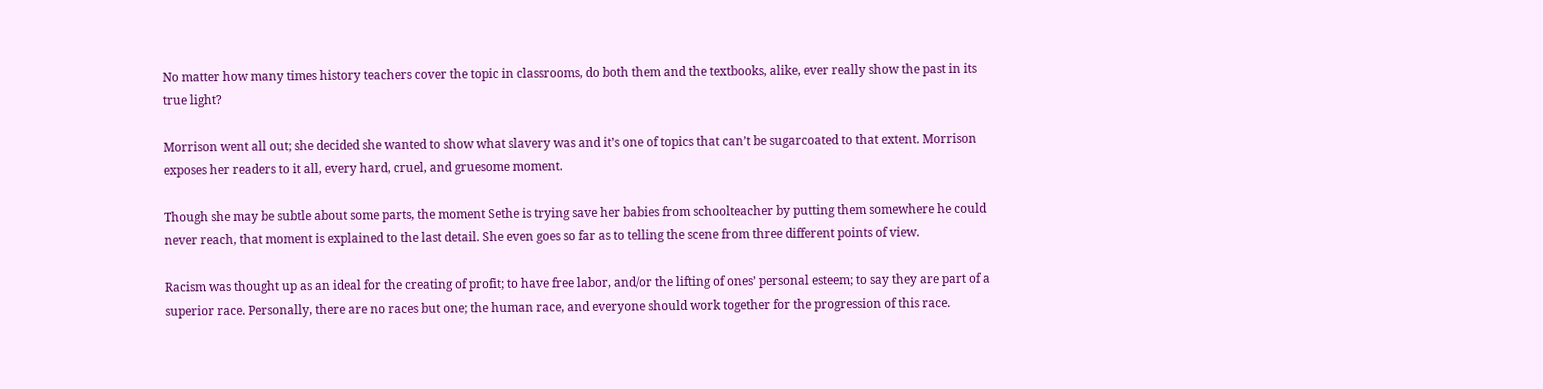No matter how many times history teachers cover the topic in classrooms, do both them and the textbooks, alike, ever really show the past in its true light?

Morrison went all out; she decided she wanted to show what slavery was and it’s one of topics that can’t be sugarcoated to that extent. Morrison exposes her readers to it all, every hard, cruel, and gruesome moment.

Though she may be subtle about some parts, the moment Sethe is trying save her babies from schoolteacher by putting them somewhere he could never reach, that moment is explained to the last detail. She even goes so far as to telling the scene from three different points of view.

Racism was thought up as an ideal for the creating of profit; to have free labor, and/or the lifting of ones’ personal esteem; to say they are part of a superior race. Personally, there are no races but one; the human race, and everyone should work together for the progression of this race.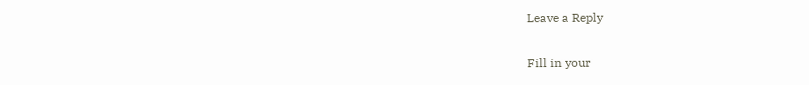Leave a Reply

Fill in your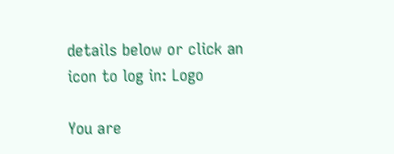details below or click an icon to log in: Logo

You are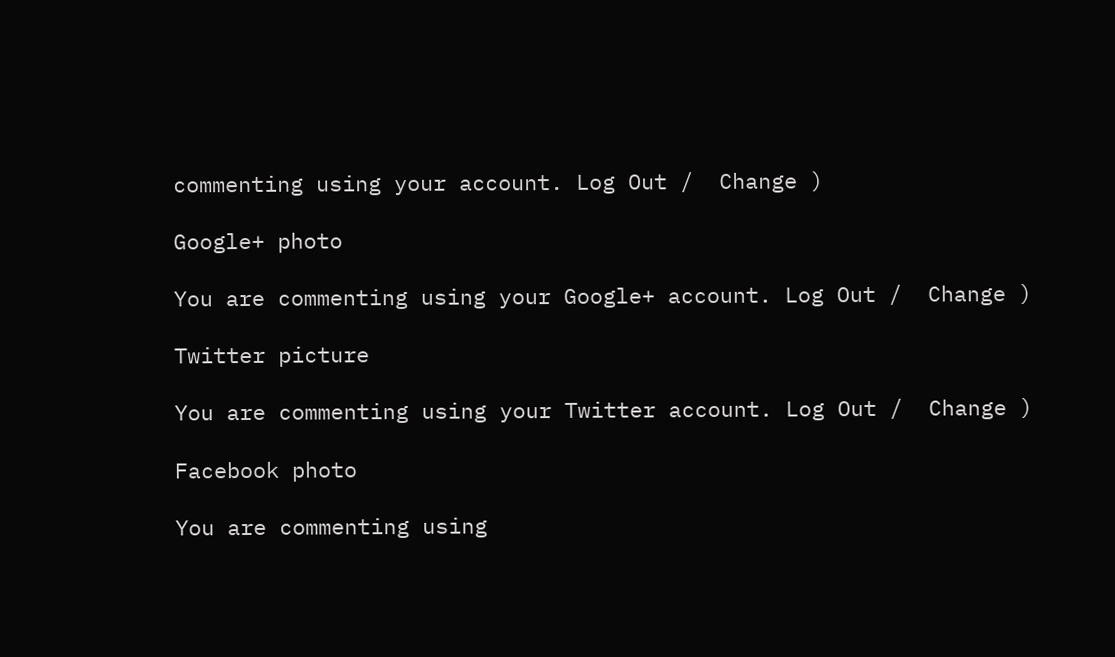commenting using your account. Log Out /  Change )

Google+ photo

You are commenting using your Google+ account. Log Out /  Change )

Twitter picture

You are commenting using your Twitter account. Log Out /  Change )

Facebook photo

You are commenting using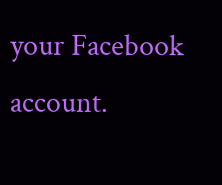your Facebook account.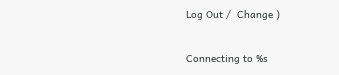Log Out /  Change )

Connecting to %s